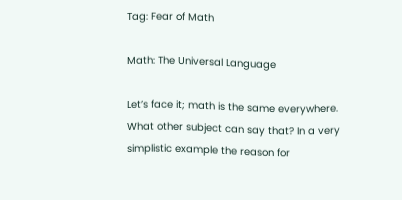Tag: Fear of Math

Math: The Universal Language

Let’s face it; math is the same everywhere.  What other subject can say that? In a very simplistic example the reason for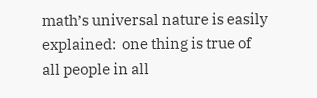math’s universal nature is easily explained:  one thing is true of all people in all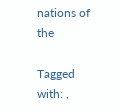nations of the

Tagged with: ,